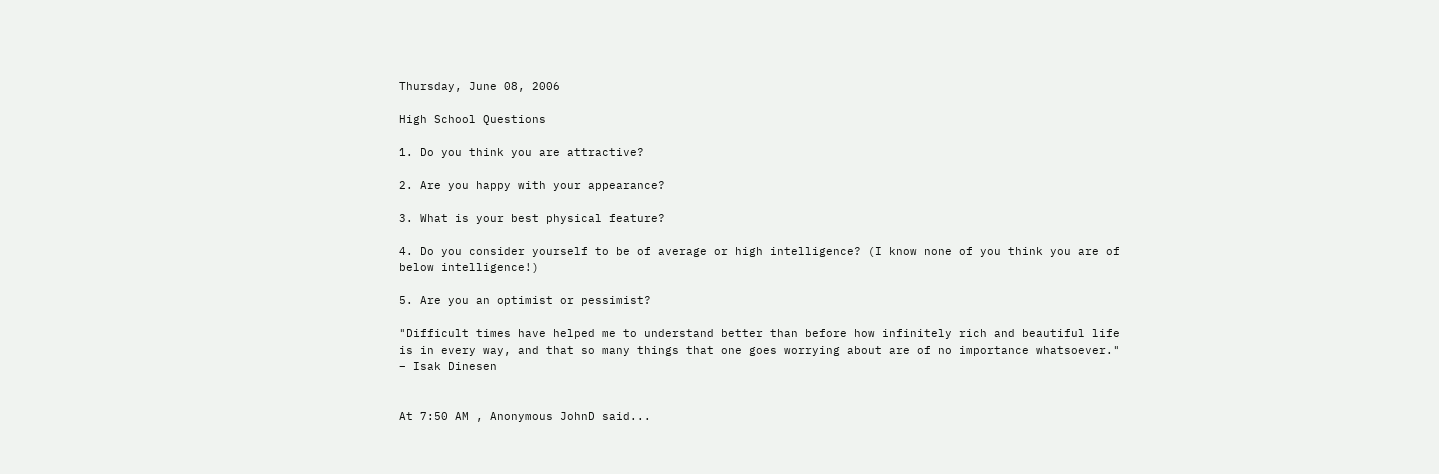Thursday, June 08, 2006

High School Questions

1. Do you think you are attractive?

2. Are you happy with your appearance?

3. What is your best physical feature?

4. Do you consider yourself to be of average or high intelligence? (I know none of you think you are of below intelligence!)

5. Are you an optimist or pessimist?

"Difficult times have helped me to understand better than before how infinitely rich and beautiful life is in every way, and that so many things that one goes worrying about are of no importance whatsoever."
– Isak Dinesen


At 7:50 AM , Anonymous JohnD said...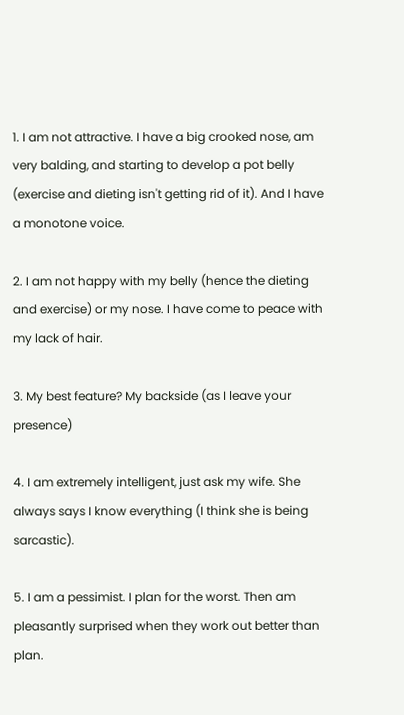1. I am not attractive. I have a big crooked nose, am very balding, and starting to develop a pot belly (exercise and dieting isn't getting rid of it). And I have a monotone voice.

2. I am not happy with my belly (hence the dieting and exercise) or my nose. I have come to peace with my lack of hair.

3. My best feature? My backside (as I leave your presence)

4. I am extremely intelligent, just ask my wife. She always says I know everything (I think she is being sarcastic).

5. I am a pessimist. I plan for the worst. Then am pleasantly surprised when they work out better than plan.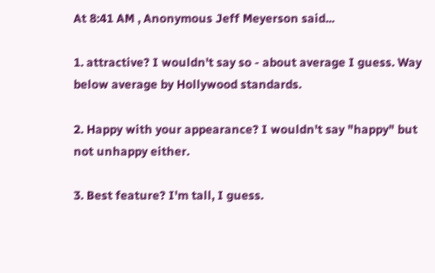At 8:41 AM , Anonymous Jeff Meyerson said...

1. attractive? I wouldn't say so - about average I guess. Way below average by Hollywood standards.

2. Happy with your appearance? I wouldn't say "happy" but not unhappy either.

3. Best feature? I'm tall, I guess.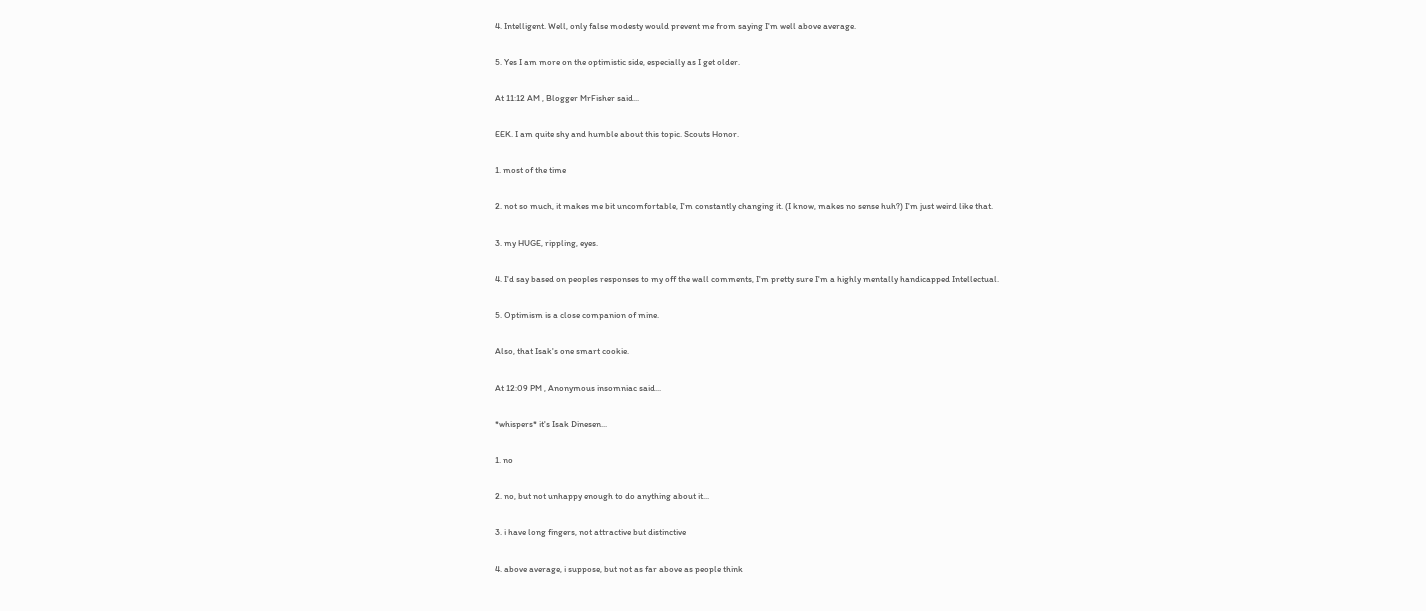4. Intelligent. Well, only false modesty would prevent me from saying I'm well above average.

5. Yes I am more on the optimistic side, especially as I get older.

At 11:12 AM , Blogger MrFisher said...

EEK. I am quite shy and humble about this topic. Scouts Honor.

1. most of the time

2. not so much, it makes me bit uncomfortable, I'm constantly changing it. (I know, makes no sense huh?) I'm just weird like that.

3. my HUGE, rippling, eyes.

4. I'd say based on peoples responses to my off the wall comments, I'm pretty sure I'm a highly mentally handicapped Intellectual.

5. Optimism is a close companion of mine.

Also, that Isak's one smart cookie.

At 12:09 PM , Anonymous insomniac said...

*whispers* it's Isak Dinesen...

1. no

2. no, but not unhappy enough to do anything about it...

3. i have long fingers, not attractive but distinctive

4. above average, i suppose, but not as far above as people think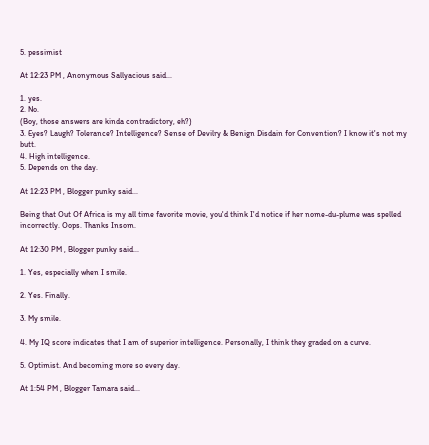5. pessimist

At 12:23 PM , Anonymous Sallyacious said...

1. yes.
2. No.
(Boy, those answers are kinda contradictory, eh?)
3. Eyes? Laugh? Tolerance? Intelligence? Sense of Devilry & Benign Disdain for Convention? I know it's not my butt.
4. High intelligence.
5. Depends on the day.

At 12:23 PM , Blogger punky said...

Being that Out Of Africa is my all time favorite movie, you'd think I'd notice if her nome-du-plume was spelled incorrectly. Oops. Thanks Insom.

At 12:30 PM , Blogger punky said...

1. Yes, especially when I smile.

2. Yes. Finally.

3. My smile.

4. My IQ score indicates that I am of superior intelligence. Personally, I think they graded on a curve.

5. Optimist. And becoming more so every day.

At 1:54 PM , Blogger Tamara said...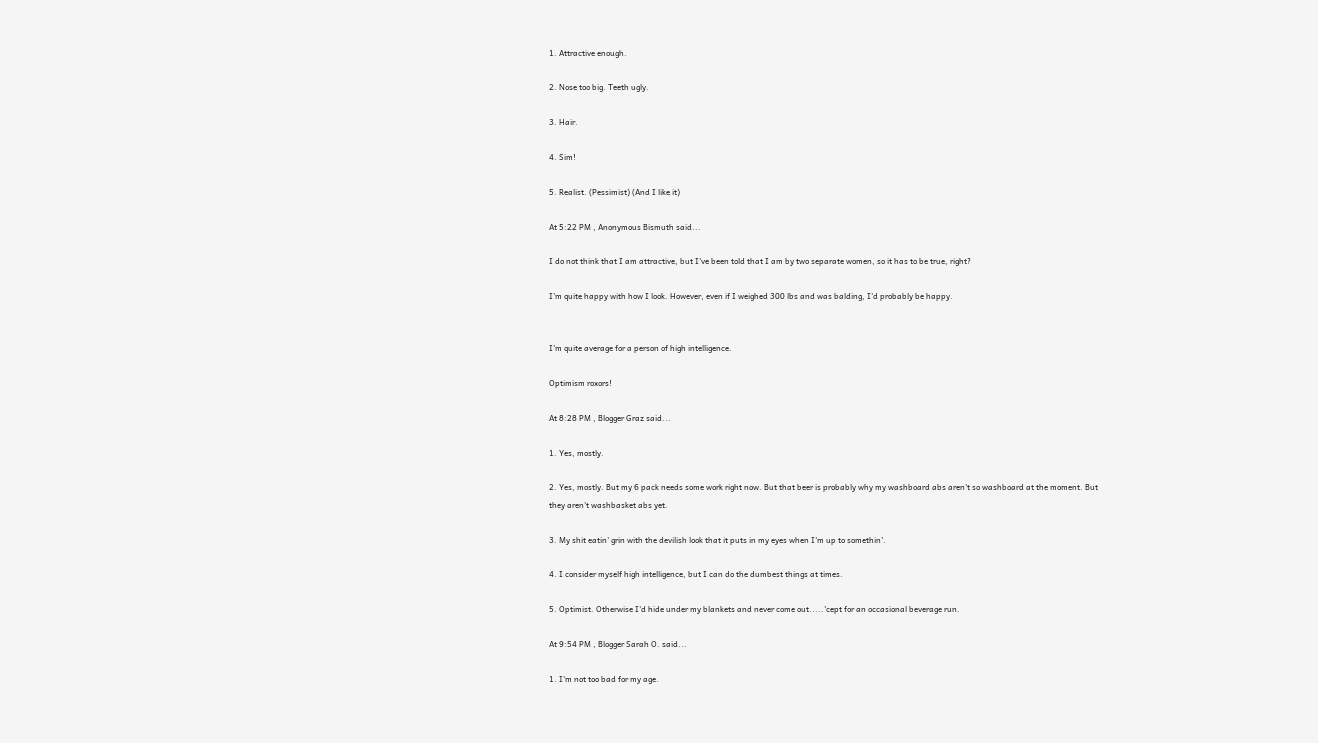1. Attractive enough.

2. Nose too big. Teeth ugly.

3. Hair.

4. Sim!

5. Realist. (Pessimist) (And I like it)

At 5:22 PM , Anonymous Bismuth said...

I do not think that I am attractive, but I've been told that I am by two separate women, so it has to be true, right?

I'm quite happy with how I look. However, even if I weighed 300 lbs and was balding, I'd probably be happy.


I'm quite average for a person of high intelligence.

Optimism roxors!

At 8:28 PM , Blogger Graz said...

1. Yes, mostly.

2. Yes, mostly. But my 6 pack needs some work right now. But that beer is probably why my washboard abs aren't so washboard at the moment. But they aren't washbasket abs yet.

3. My shit eatin' grin with the devilish look that it puts in my eyes when I'm up to somethin'.

4. I consider myself high intelligence, but I can do the dumbest things at times.

5. Optimist. Otherwise I'd hide under my blankets and never come out.....'cept for an occasional beverage run.

At 9:54 PM , Blogger Sarah O. said...

1. I'm not too bad for my age.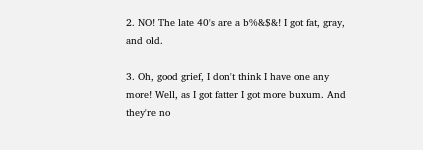2. NO! The late 40's are a b%&$&! I got fat, gray, and old.

3. Oh, good grief, I don't think I have one any more! Well, as I got fatter I got more buxum. And they're no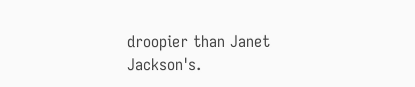droopier than Janet Jackson's.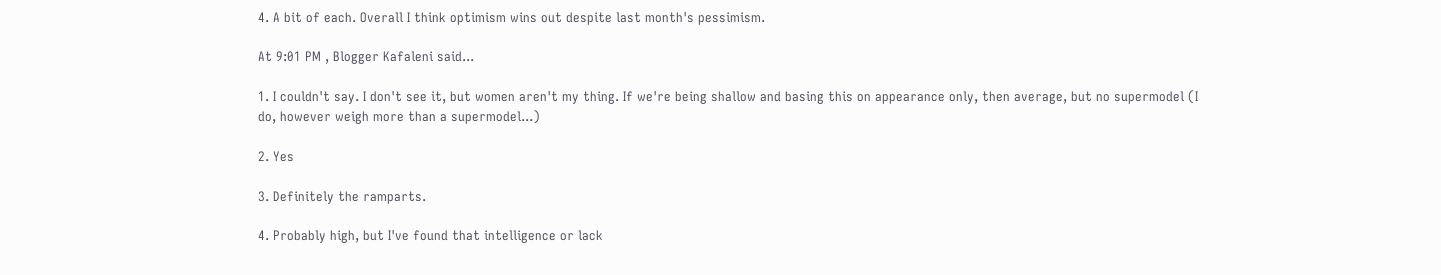4. A bit of each. Overall I think optimism wins out despite last month's pessimism.

At 9:01 PM , Blogger Kafaleni said...

1. I couldn't say. I don't see it, but women aren't my thing. If we're being shallow and basing this on appearance only, then average, but no supermodel (I do, however weigh more than a supermodel...)

2. Yes

3. Definitely the ramparts.

4. Probably high, but I've found that intelligence or lack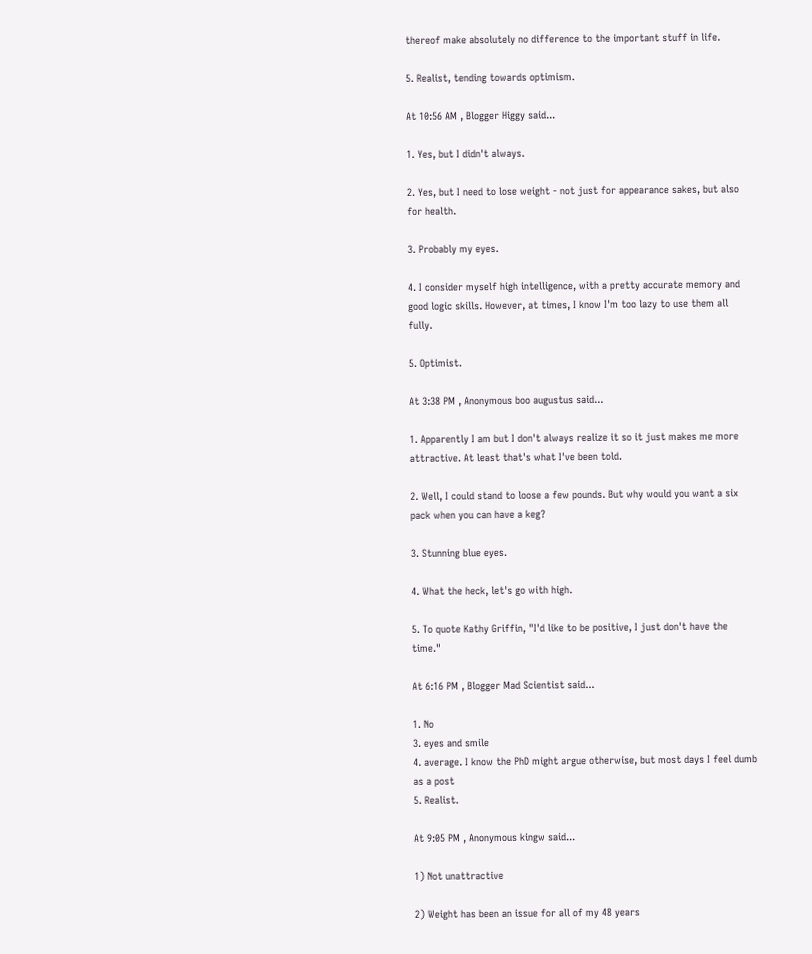thereof make absolutely no difference to the important stuff in life.

5. Realist, tending towards optimism.

At 10:56 AM , Blogger Higgy said...

1. Yes, but I didn't always.

2. Yes, but I need to lose weight - not just for appearance sakes, but also for health.

3. Probably my eyes.

4. I consider myself high intelligence, with a pretty accurate memory and good logic skills. However, at times, I know I'm too lazy to use them all fully.

5. Optimist.

At 3:38 PM , Anonymous boo augustus said...

1. Apparently I am but I don't always realize it so it just makes me more attractive. At least that's what I've been told.

2. Well, I could stand to loose a few pounds. But why would you want a six pack when you can have a keg?

3. Stunning blue eyes.

4. What the heck, let's go with high.

5. To quote Kathy Griffin, "I'd like to be positive, I just don't have the time."

At 6:16 PM , Blogger Mad Scientist said...

1. No
3. eyes and smile
4. average. I know the PhD might argue otherwise, but most days I feel dumb as a post
5. Realist.

At 9:05 PM , Anonymous kingw said...

1) Not unattractive

2) Weight has been an issue for all of my 48 years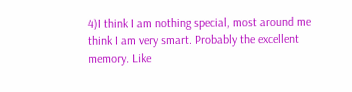4)I think I am nothing special, most around me think I am very smart. Probably the excellent memory. Like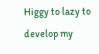Higgy to lazy to develop my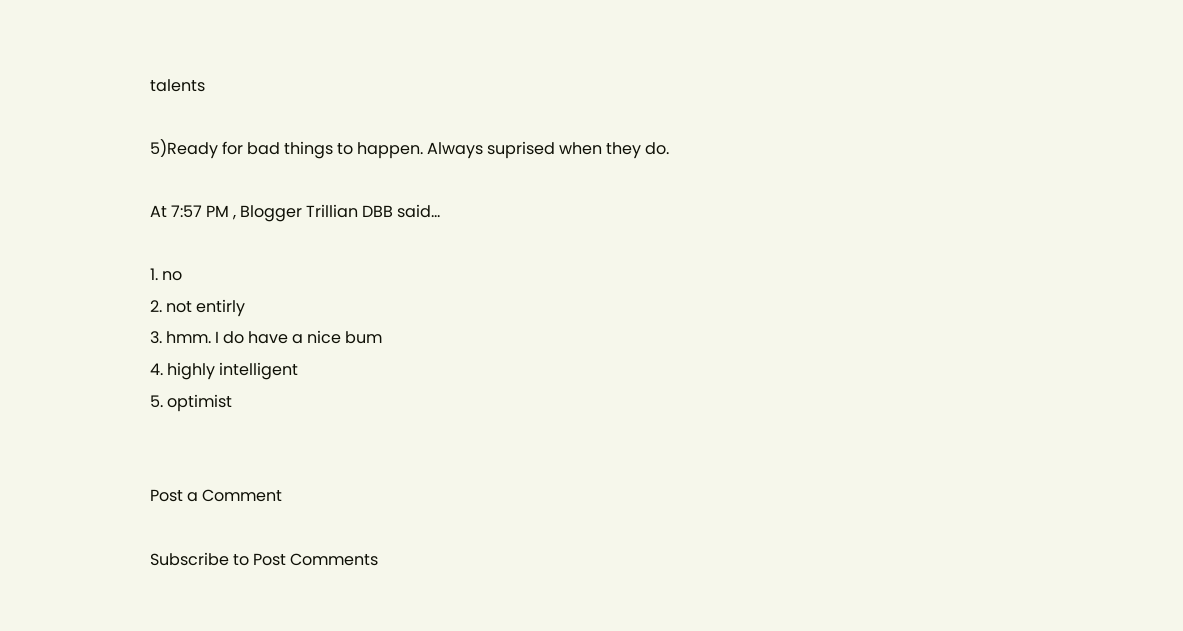talents

5)Ready for bad things to happen. Always suprised when they do.

At 7:57 PM , Blogger Trillian DBB said...

1. no
2. not entirly
3. hmm. I do have a nice bum
4. highly intelligent
5. optimist


Post a Comment

Subscribe to Post Comments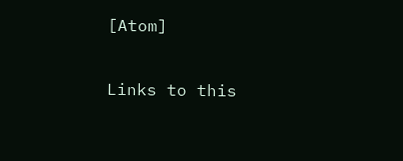[Atom]

Links to this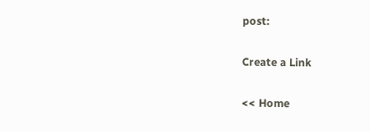post:

Create a Link

<< Home